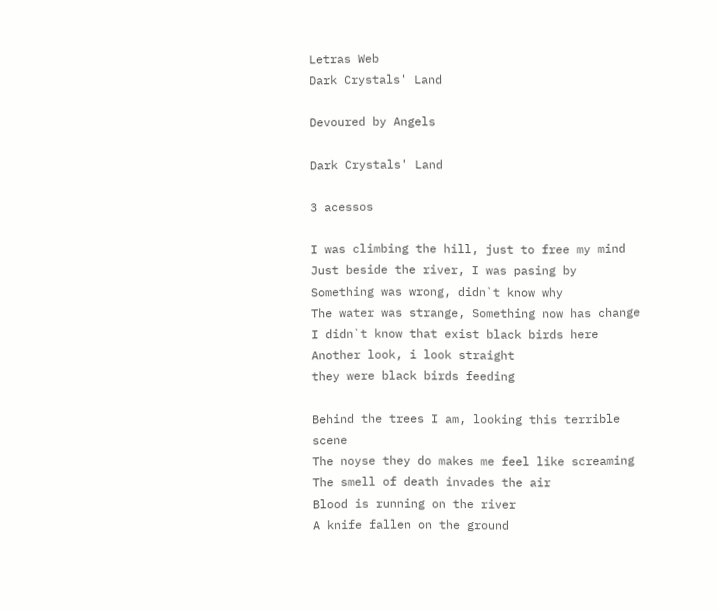Letras Web
Dark Crystals' Land

Devoured by Angels

Dark Crystals' Land

3 acessos

I was climbing the hill, just to free my mind
Just beside the river, I was pasing by
Something was wrong, didn`t know why
The water was strange, Something now has change
I didn`t know that exist black birds here
Another look, i look straight
they were black birds feeding

Behind the trees I am, looking this terrible scene
The noyse they do makes me feel like screaming
The smell of death invades the air
Blood is running on the river
A knife fallen on the ground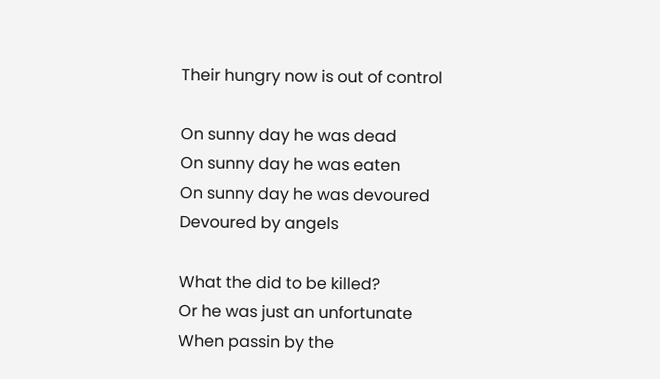Their hungry now is out of control

On sunny day he was dead
On sunny day he was eaten
On sunny day he was devoured
Devoured by angels

What the did to be killed?
Or he was just an unfortunate
When passin by the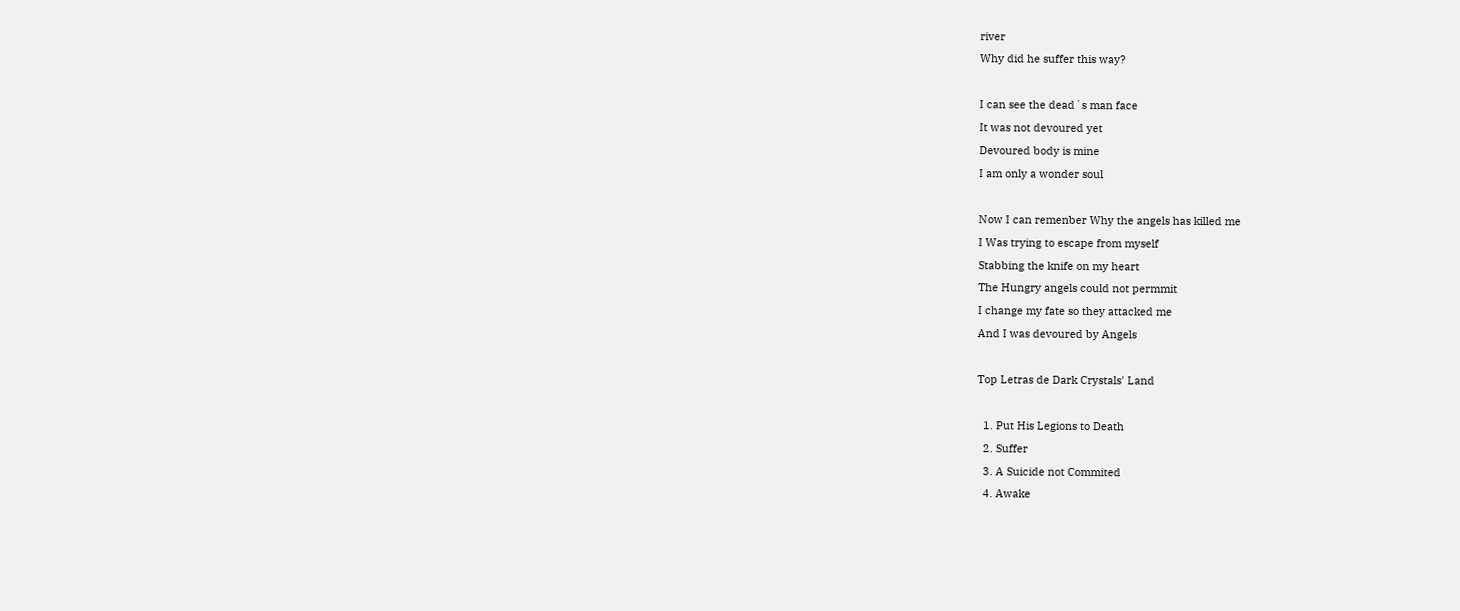river
Why did he suffer this way?

I can see the dead´s man face
It was not devoured yet
Devoured body is mine
I am only a wonder soul

Now I can remenber Why the angels has killed me
I Was trying to escape from myself
Stabbing the knife on my heart
The Hungry angels could not permmit
I change my fate so they attacked me
And I was devoured by Angels

Top Letras de Dark Crystals' Land

  1. Put His Legions to Death
  2. Suffer
  3. A Suicide not Commited
  4. Awake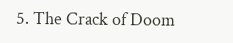5. The Crack of Doom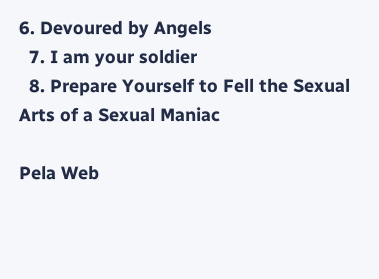6. Devoured by Angels
  7. I am your soldier
  8. Prepare Yourself to Fell the Sexual Arts of a Sexual Maniac

Pela Web